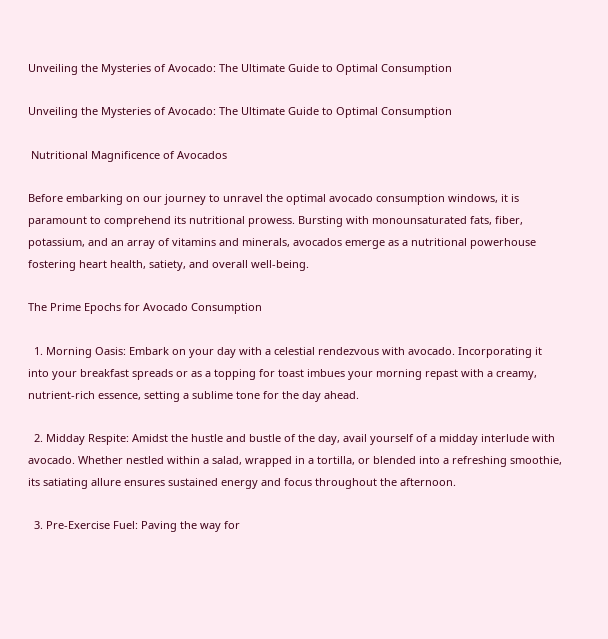Unveiling the Mysteries of Avocado: The Ultimate Guide to Optimal Consumption

Unveiling the Mysteries of Avocado: The Ultimate Guide to Optimal Consumption

 Nutritional Magnificence of Avocados

Before embarking on our journey to unravel the optimal avocado consumption windows, it is paramount to comprehend its nutritional prowess. Bursting with monounsaturated fats, fiber, potassium, and an array of vitamins and minerals, avocados emerge as a nutritional powerhouse fostering heart health, satiety, and overall well-being.

The Prime Epochs for Avocado Consumption

  1. Morning Oasis: Embark on your day with a celestial rendezvous with avocado. Incorporating it into your breakfast spreads or as a topping for toast imbues your morning repast with a creamy, nutrient-rich essence, setting a sublime tone for the day ahead.

  2. Midday Respite: Amidst the hustle and bustle of the day, avail yourself of a midday interlude with avocado. Whether nestled within a salad, wrapped in a tortilla, or blended into a refreshing smoothie, its satiating allure ensures sustained energy and focus throughout the afternoon.

  3. Pre-Exercise Fuel: Paving the way for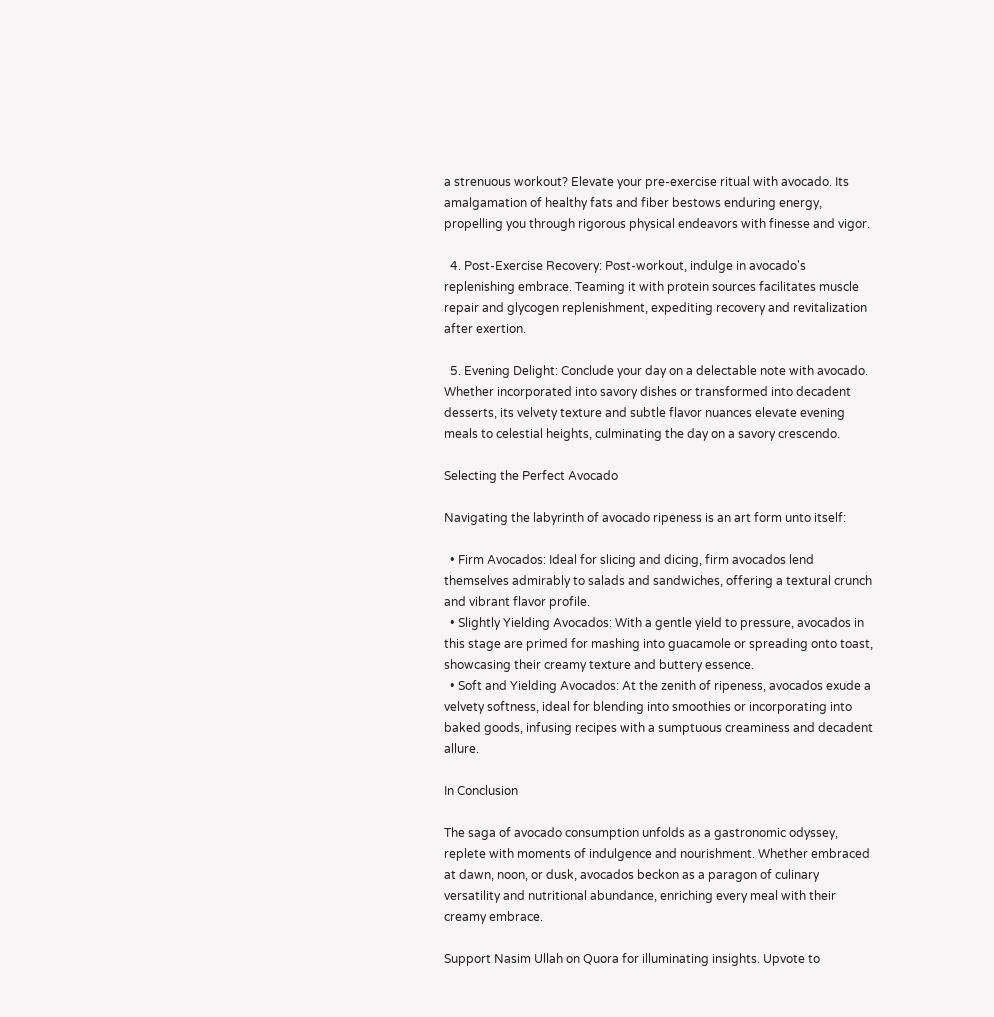a strenuous workout? Elevate your pre-exercise ritual with avocado. Its amalgamation of healthy fats and fiber bestows enduring energy, propelling you through rigorous physical endeavors with finesse and vigor.

  4. Post-Exercise Recovery: Post-workout, indulge in avocado's replenishing embrace. Teaming it with protein sources facilitates muscle repair and glycogen replenishment, expediting recovery and revitalization after exertion.

  5. Evening Delight: Conclude your day on a delectable note with avocado. Whether incorporated into savory dishes or transformed into decadent desserts, its velvety texture and subtle flavor nuances elevate evening meals to celestial heights, culminating the day on a savory crescendo.

Selecting the Perfect Avocado

Navigating the labyrinth of avocado ripeness is an art form unto itself:

  • Firm Avocados: Ideal for slicing and dicing, firm avocados lend themselves admirably to salads and sandwiches, offering a textural crunch and vibrant flavor profile.
  • Slightly Yielding Avocados: With a gentle yield to pressure, avocados in this stage are primed for mashing into guacamole or spreading onto toast, showcasing their creamy texture and buttery essence.
  • Soft and Yielding Avocados: At the zenith of ripeness, avocados exude a velvety softness, ideal for blending into smoothies or incorporating into baked goods, infusing recipes with a sumptuous creaminess and decadent allure.

In Conclusion

The saga of avocado consumption unfolds as a gastronomic odyssey, replete with moments of indulgence and nourishment. Whether embraced at dawn, noon, or dusk, avocados beckon as a paragon of culinary versatility and nutritional abundance, enriching every meal with their creamy embrace.

Support Nasim Ullah on Quora for illuminating insights. Upvote to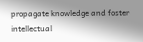propagate knowledge and foster intellectual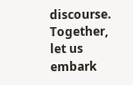discourse. Together, let us embark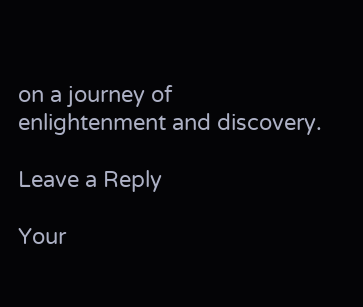on a journey of enlightenment and discovery.

Leave a Reply

Your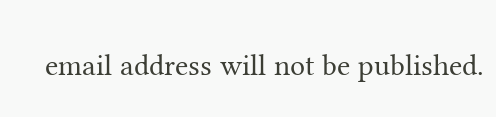email address will not be published.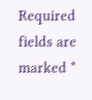Required fields are marked *